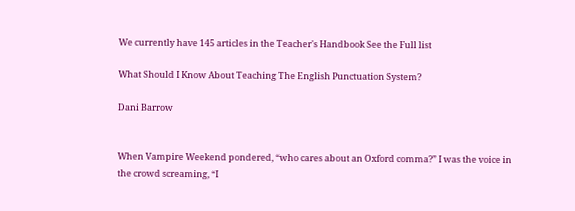We currently have 145 articles in the Teacher's Handbook See the Full list

What Should I Know About Teaching The English Punctuation System?

Dani Barrow


When Vampire Weekend pondered, “who cares about an Oxford comma?” I was the voice in the crowd screaming, “I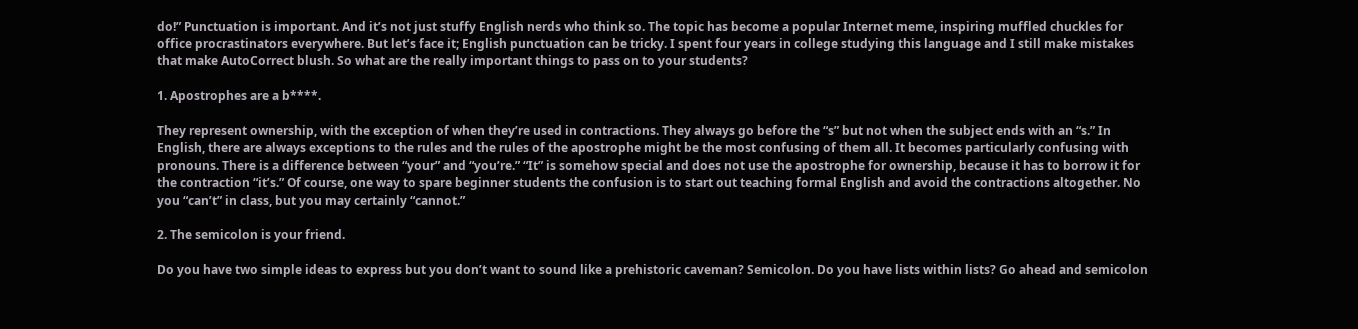do!” Punctuation is important. And it’s not just stuffy English nerds who think so. The topic has become a popular Internet meme, inspiring muffled chuckles for office procrastinators everywhere. But let’s face it; English punctuation can be tricky. I spent four years in college studying this language and I still make mistakes that make AutoCorrect blush. So what are the really important things to pass on to your students?

1. Apostrophes are a b****.

They represent ownership, with the exception of when they’re used in contractions. They always go before the “s” but not when the subject ends with an “s.” In English, there are always exceptions to the rules and the rules of the apostrophe might be the most confusing of them all. It becomes particularly confusing with pronouns. There is a difference between “your” and “you’re.” “It” is somehow special and does not use the apostrophe for ownership, because it has to borrow it for the contraction “it’s.” Of course, one way to spare beginner students the confusion is to start out teaching formal English and avoid the contractions altogether. No you “can’t” in class, but you may certainly “cannot.”

2. The semicolon is your friend.

Do you have two simple ideas to express but you don’t want to sound like a prehistoric caveman? Semicolon. Do you have lists within lists? Go ahead and semicolon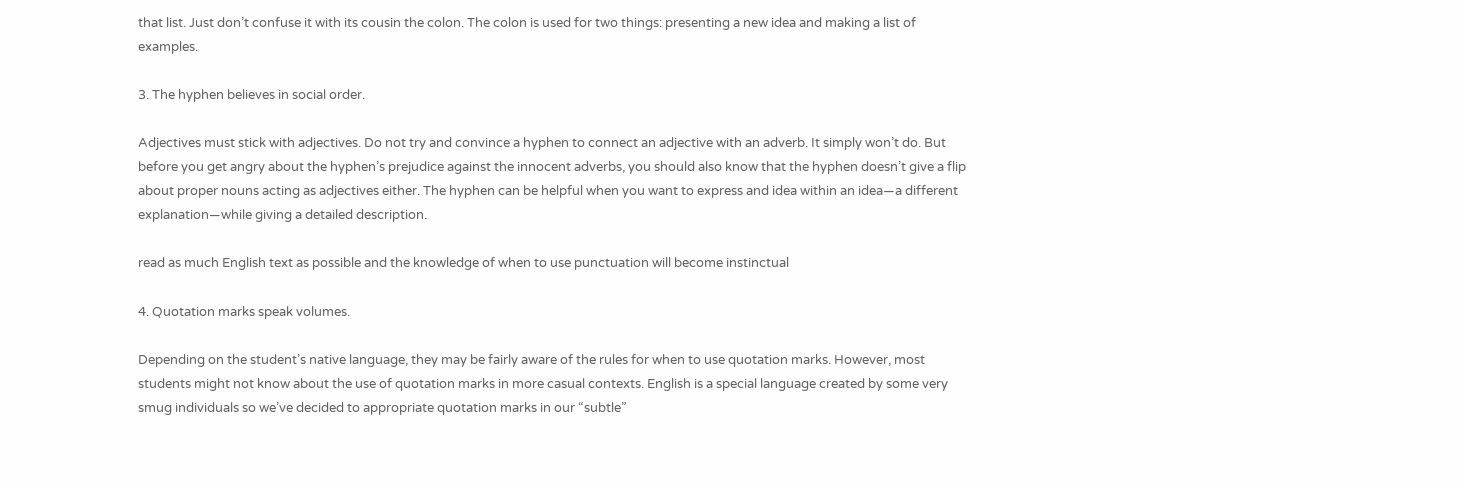that list. Just don’t confuse it with its cousin the colon. The colon is used for two things: presenting a new idea and making a list of examples.

3. The hyphen believes in social order.

Adjectives must stick with adjectives. Do not try and convince a hyphen to connect an adjective with an adverb. It simply won’t do. But before you get angry about the hyphen’s prejudice against the innocent adverbs, you should also know that the hyphen doesn’t give a flip about proper nouns acting as adjectives either. The hyphen can be helpful when you want to express and idea within an idea—a different explanation—while giving a detailed description.

read as much English text as possible and the knowledge of when to use punctuation will become instinctual

4. Quotation marks speak volumes.

Depending on the student’s native language, they may be fairly aware of the rules for when to use quotation marks. However, most students might not know about the use of quotation marks in more casual contexts. English is a special language created by some very smug individuals so we’ve decided to appropriate quotation marks in our “subtle”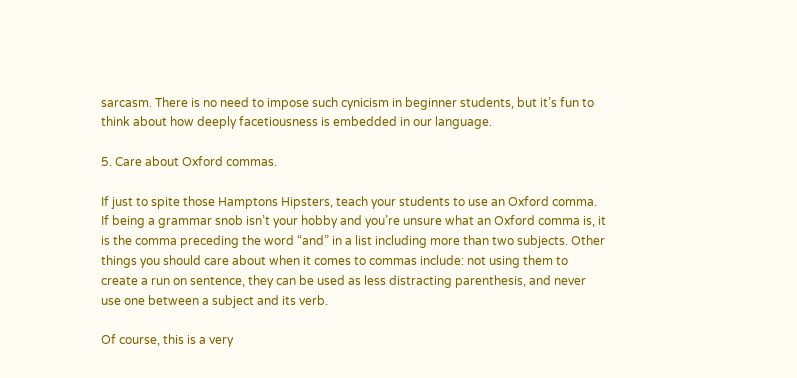sarcasm. There is no need to impose such cynicism in beginner students, but it’s fun to think about how deeply facetiousness is embedded in our language.

5. Care about Oxford commas.

If just to spite those Hamptons Hipsters, teach your students to use an Oxford comma. If being a grammar snob isn’t your hobby and you’re unsure what an Oxford comma is, it is the comma preceding the word “and” in a list including more than two subjects. Other things you should care about when it comes to commas include: not using them to create a run on sentence, they can be used as less distracting parenthesis, and never use one between a subject and its verb.

Of course, this is a very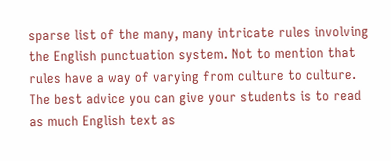sparse list of the many, many intricate rules involving the English punctuation system. Not to mention that rules have a way of varying from culture to culture. The best advice you can give your students is to read as much English text as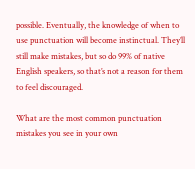possible. Eventually, the knowledge of when to use punctuation will become instinctual. They’ll still make mistakes, but so do 99% of native English speakers, so that’s not a reason for them to feel discouraged.

What are the most common punctuation mistakes you see in your own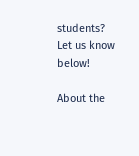students? Let us know below!

About the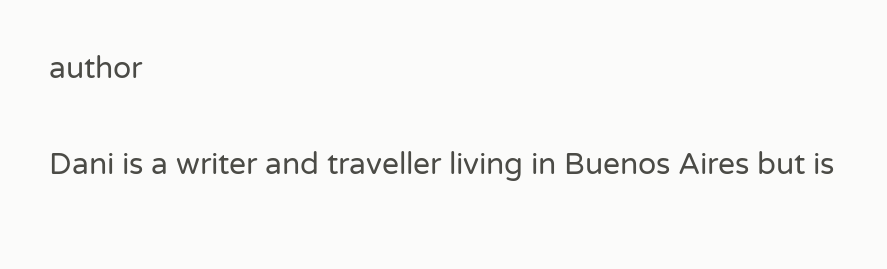author

Dani is a writer and traveller living in Buenos Aires but is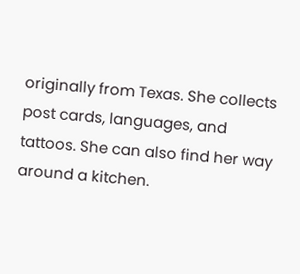originally from Texas. She collects post cards, languages, and tattoos. She can also find her way around a kitchen.